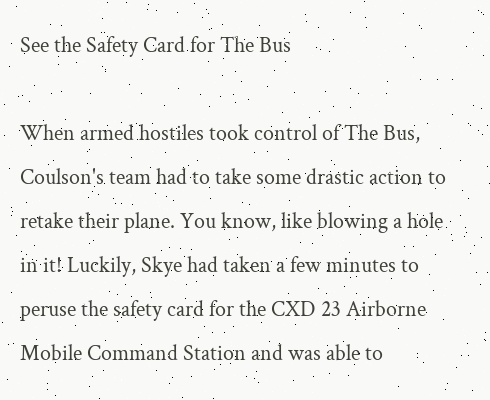See the Safety Card for The Bus

When armed hostiles took control of The Bus, Coulson's team had to take some drastic action to retake their plane. You know, like blowing a hole in it! Luckily, Skye had taken a few minutes to peruse the safety card for the CXD 23 Airborne Mobile Command Station and was able to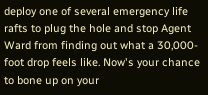deploy one of several emergency life rafts to plug the hole and stop Agent Ward from finding out what a 30,000-foot drop feels like. Now's your chance to bone up on your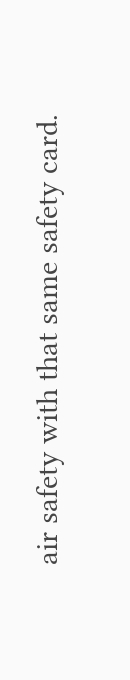air safety with that same safety card.